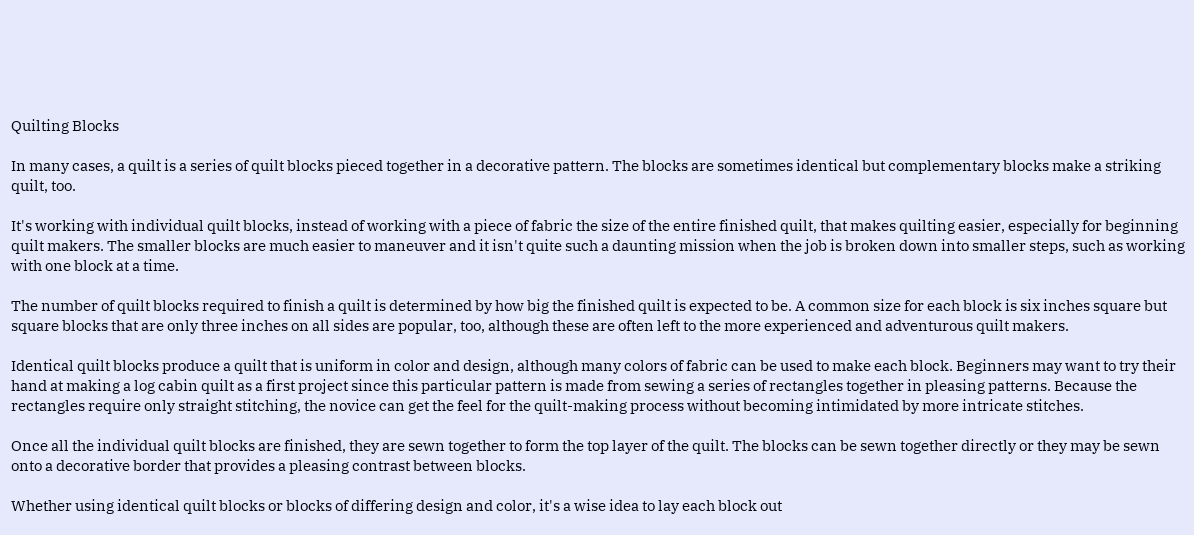Quilting Blocks

In many cases, a quilt is a series of quilt blocks pieced together in a decorative pattern. The blocks are sometimes identical but complementary blocks make a striking quilt, too.

It's working with individual quilt blocks, instead of working with a piece of fabric the size of the entire finished quilt, that makes quilting easier, especially for beginning quilt makers. The smaller blocks are much easier to maneuver and it isn't quite such a daunting mission when the job is broken down into smaller steps, such as working with one block at a time.

The number of quilt blocks required to finish a quilt is determined by how big the finished quilt is expected to be. A common size for each block is six inches square but square blocks that are only three inches on all sides are popular, too, although these are often left to the more experienced and adventurous quilt makers.

Identical quilt blocks produce a quilt that is uniform in color and design, although many colors of fabric can be used to make each block. Beginners may want to try their hand at making a log cabin quilt as a first project since this particular pattern is made from sewing a series of rectangles together in pleasing patterns. Because the rectangles require only straight stitching, the novice can get the feel for the quilt-making process without becoming intimidated by more intricate stitches.

Once all the individual quilt blocks are finished, they are sewn together to form the top layer of the quilt. The blocks can be sewn together directly or they may be sewn onto a decorative border that provides a pleasing contrast between blocks.

Whether using identical quilt blocks or blocks of differing design and color, it's a wise idea to lay each block out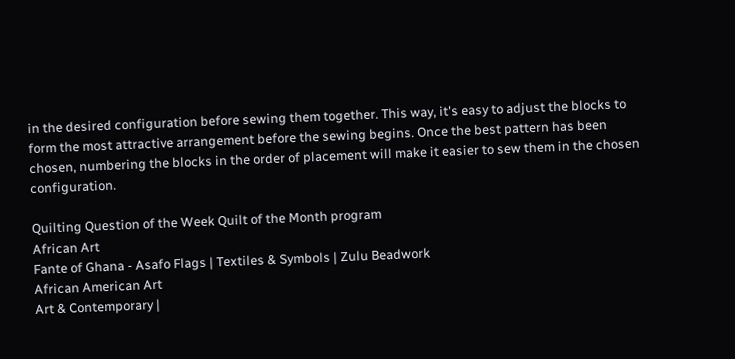in the desired configuration before sewing them together. This way, it's easy to adjust the blocks to form the most attractive arrangement before the sewing begins. Once the best pattern has been chosen, numbering the blocks in the order of placement will make it easier to sew them in the chosen configuration.

Quilting Question of the Week Quilt of the Month program
African Art
Fante of Ghana - Asafo Flags | Textiles & Symbols | Zulu Beadwork
African American Art
Art & Contemporary |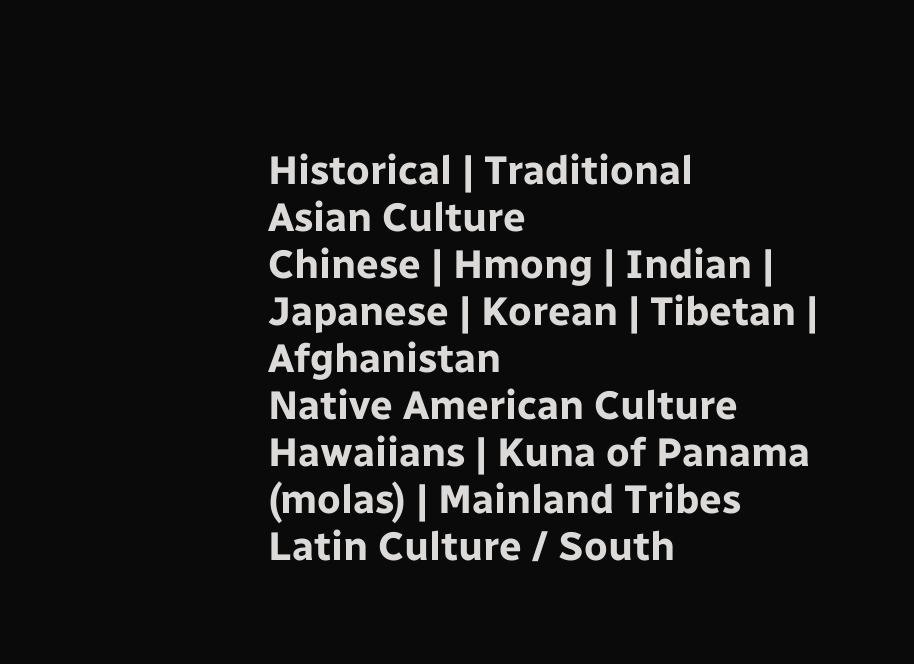Historical | Traditional
Asian Culture
Chinese | Hmong | Indian | Japanese | Korean | Tibetan | Afghanistan
Native American Culture
Hawaiians | Kuna of Panama (molas) | Mainland Tribes
Latin Culture / South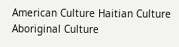American Culture Haitian Culture Aboriginal Culture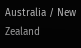Australia / New Zealand